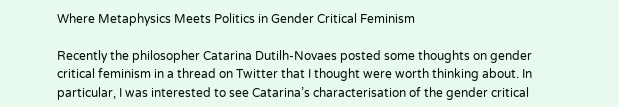Where Metaphysics Meets Politics in Gender Critical Feminism

Recently the philosopher Catarina Dutilh-Novaes posted some thoughts on gender critical feminism in a thread on Twitter that I thought were worth thinking about. In particular, I was interested to see Catarina’s characterisation of the gender critical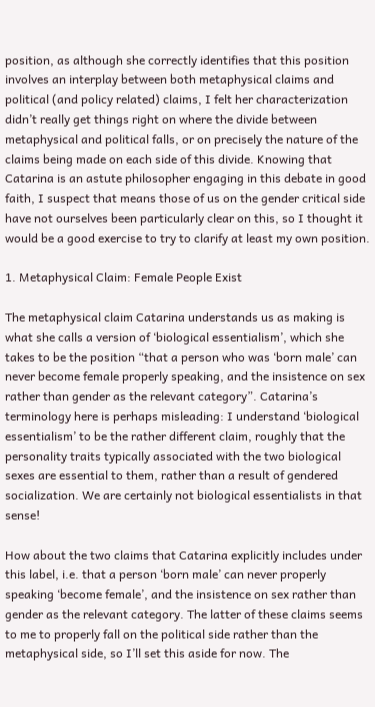position, as although she correctly identifies that this position involves an interplay between both metaphysical claims and political (and policy related) claims, I felt her characterization didn’t really get things right on where the divide between metaphysical and political falls, or on precisely the nature of the claims being made on each side of this divide. Knowing that Catarina is an astute philosopher engaging in this debate in good faith, I suspect that means those of us on the gender critical side have not ourselves been particularly clear on this, so I thought it would be a good exercise to try to clarify at least my own position.

1. Metaphysical Claim: Female People Exist

The metaphysical claim Catarina understands us as making is what she calls a version of ‘biological essentialism’, which she takes to be the position “that a person who was ‘born male’ can never become female properly speaking, and the insistence on sex rather than gender as the relevant category”. Catarina’s terminology here is perhaps misleading: I understand ‘biological essentialism’ to be the rather different claim, roughly that the personality traits typically associated with the two biological sexes are essential to them, rather than a result of gendered socialization. We are certainly not biological essentialists in that sense!

How about the two claims that Catarina explicitly includes under this label, i.e. that a person ‘born male’ can never properly speaking ‘become female’, and the insistence on sex rather than gender as the relevant category. The latter of these claims seems to me to properly fall on the political side rather than the metaphysical side, so I’ll set this aside for now. The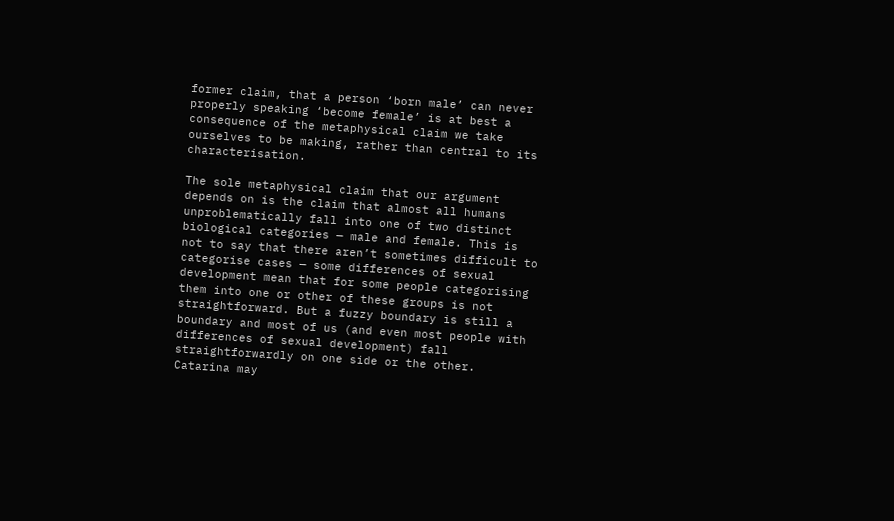former claim, that a person ‘born male’ can never properly speaking ‘become female’ is at best a consequence of the metaphysical claim we take ourselves to be making, rather than central to its characterisation.

The sole metaphysical claim that our argument depends on is the claim that almost all humans unproblematically fall into one of two distinct biological categories — male and female. This is not to say that there aren’t sometimes difficult to categorise cases — some differences of sexual development mean that for some people categorising them into one or other of these groups is not straightforward. But a fuzzy boundary is still a boundary and most of us (and even most people with differences of sexual development) fall straightforwardly on one side or the other. Catarina may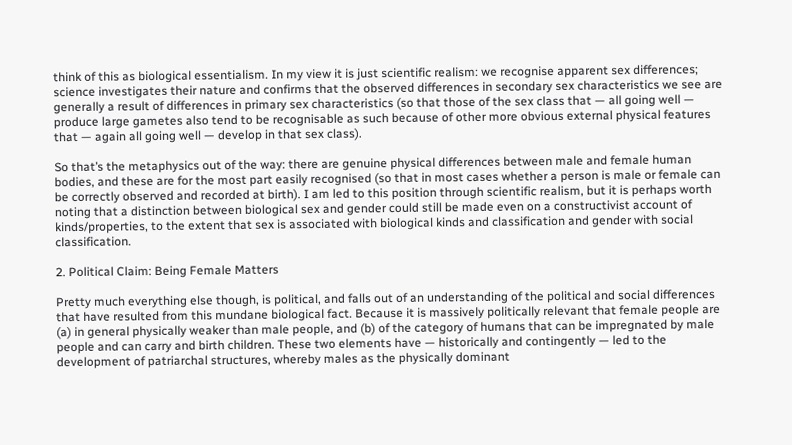think of this as biological essentialism. In my view it is just scientific realism: we recognise apparent sex differences; science investigates their nature and confirms that the observed differences in secondary sex characteristics we see are generally a result of differences in primary sex characteristics (so that those of the sex class that — all going well — produce large gametes also tend to be recognisable as such because of other more obvious external physical features that — again all going well — develop in that sex class).

So that’s the metaphysics out of the way: there are genuine physical differences between male and female human bodies, and these are for the most part easily recognised (so that in most cases whether a person is male or female can be correctly observed and recorded at birth). I am led to this position through scientific realism, but it is perhaps worth noting that a distinction between biological sex and gender could still be made even on a constructivist account of kinds/properties, to the extent that sex is associated with biological kinds and classification and gender with social classification.

2. Political Claim: Being Female Matters

Pretty much everything else though, is political, and falls out of an understanding of the political and social differences that have resulted from this mundane biological fact. Because it is massively politically relevant that female people are (a) in general physically weaker than male people, and (b) of the category of humans that can be impregnated by male people and can carry and birth children. These two elements have — historically and contingently — led to the development of patriarchal structures, whereby males as the physically dominant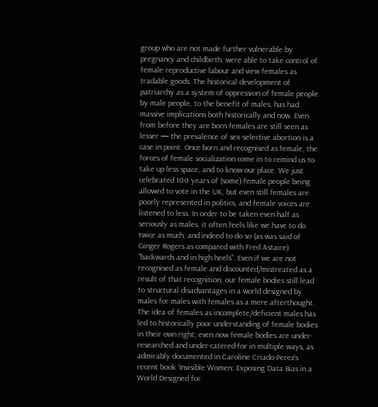group who are not made further vulnerable by pregnancy and childbirth, were able to take control of female reproductive labour and view females as tradable goods. The historical development of patriarchy as a system of oppression of female people by male people, to the benefit of males, has had massive implications both historically and now. Even from before they are born females are still seen as lesser — the prevalence of sex-selective abortion is a case in point. Once born and recognised as female, the forces of female socialization come in to remind us to take up less space, and to know our place. We just celebrated 100 years of (some) female people being allowed to vote in the UK, but even still females are poorly represented in politics, and female voices are listened to less. In order to be taken even half as seriously as males, it often feels like we have to do twice as much, and indeed to do so (as was said of Ginger Rogers as compared with Fred Astaire) “backwards and in high heels”. Even if we are not recognised as female and discounted/mistreated as a result of that recognition, our female bodies still lead to structural disadvantages in a world designed by males for males with females as a mere afterthought. The idea of females as incomplete/deficient males has led to historically poor understanding of female bodies in their own right; even now female bodies are under-researched and under-catered-for in multiple ways, as admirably documented in Caroline Criado-Perez’s recent book ‘Invisible Women: Exposing Data Bias in a World Designed for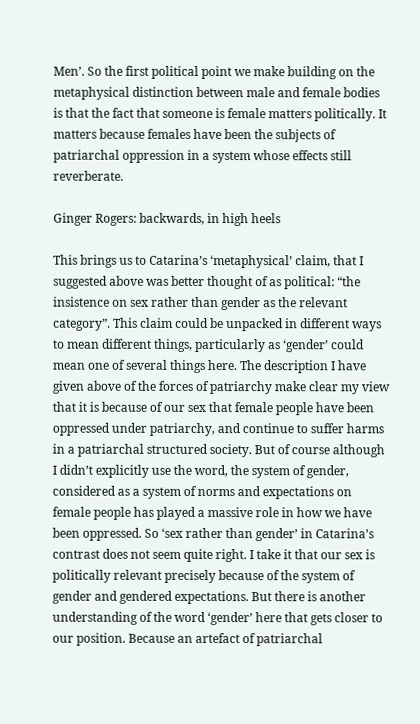Men’. So the first political point we make building on the metaphysical distinction between male and female bodies is that the fact that someone is female matters politically. It matters because females have been the subjects of patriarchal oppression in a system whose effects still reverberate.

Ginger Rogers: backwards, in high heels

This brings us to Catarina’s ‘metaphysical’ claim, that I suggested above was better thought of as political: “the insistence on sex rather than gender as the relevant category”. This claim could be unpacked in different ways to mean different things, particularly as ‘gender’ could mean one of several things here. The description I have given above of the forces of patriarchy make clear my view that it is because of our sex that female people have been oppressed under patriarchy, and continue to suffer harms in a patriarchal structured society. But of course although I didn’t explicitly use the word, the system of gender, considered as a system of norms and expectations on female people has played a massive role in how we have been oppressed. So ‘sex rather than gender’ in Catarina’s contrast does not seem quite right. I take it that our sex is politically relevant precisely because of the system of gender and gendered expectations. But there is another understanding of the word ‘gender’ here that gets closer to our position. Because an artefact of patriarchal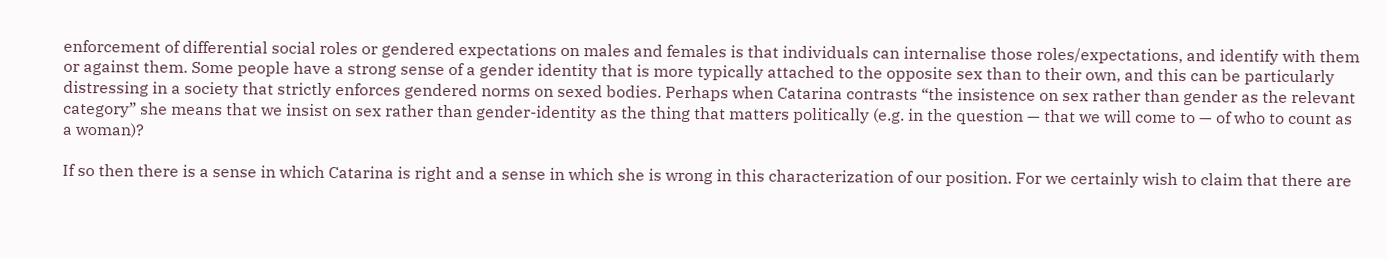enforcement of differential social roles or gendered expectations on males and females is that individuals can internalise those roles/expectations, and identify with them or against them. Some people have a strong sense of a gender identity that is more typically attached to the opposite sex than to their own, and this can be particularly distressing in a society that strictly enforces gendered norms on sexed bodies. Perhaps when Catarina contrasts “the insistence on sex rather than gender as the relevant category” she means that we insist on sex rather than gender-identity as the thing that matters politically (e.g. in the question — that we will come to — of who to count as a woman)?

If so then there is a sense in which Catarina is right and a sense in which she is wrong in this characterization of our position. For we certainly wish to claim that there are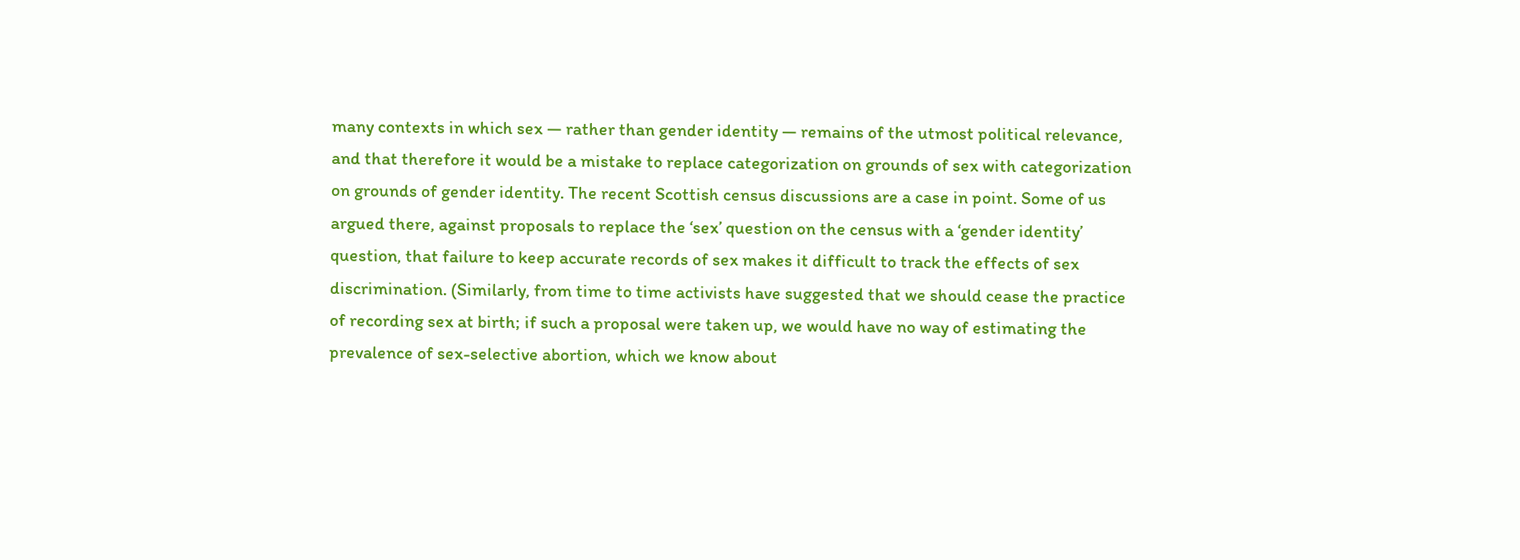many contexts in which sex — rather than gender identity — remains of the utmost political relevance, and that therefore it would be a mistake to replace categorization on grounds of sex with categorization on grounds of gender identity. The recent Scottish census discussions are a case in point. Some of us argued there, against proposals to replace the ‘sex’ question on the census with a ‘gender identity’ question, that failure to keep accurate records of sex makes it difficult to track the effects of sex discrimination. (Similarly, from time to time activists have suggested that we should cease the practice of recording sex at birth; if such a proposal were taken up, we would have no way of estimating the prevalence of sex-selective abortion, which we know about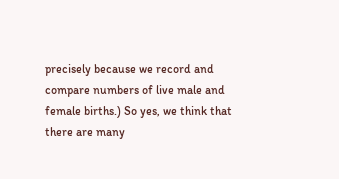precisely because we record and compare numbers of live male and female births.) So yes, we think that there are many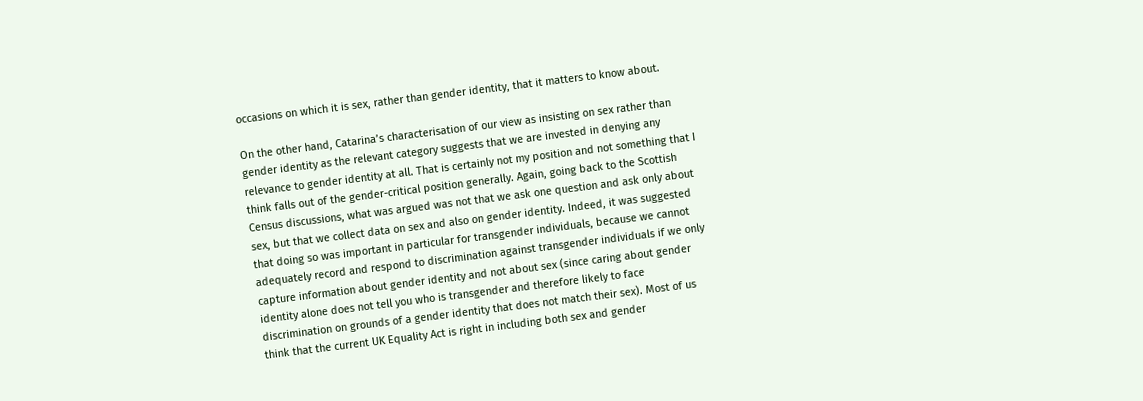occasions on which it is sex, rather than gender identity, that it matters to know about.

On the other hand, Catarina’s characterisation of our view as insisting on sex rather than gender identity as the relevant category suggests that we are invested in denying any relevance to gender identity at all. That is certainly not my position and not something that I think falls out of the gender-critical position generally. Again, going back to the Scottish Census discussions, what was argued was not that we ask one question and ask only about sex, but that we collect data on sex and also on gender identity. Indeed, it was suggested that doing so was important in particular for transgender individuals, because we cannot adequately record and respond to discrimination against transgender individuals if we only capture information about gender identity and not about sex (since caring about gender identity alone does not tell you who is transgender and therefore likely to face discrimination on grounds of a gender identity that does not match their sex). Most of us think that the current UK Equality Act is right in including both sex and gender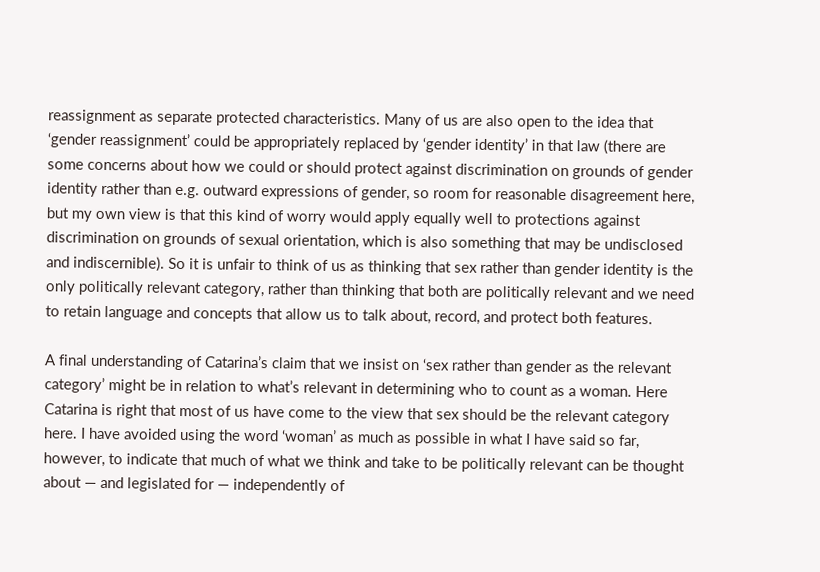reassignment as separate protected characteristics. Many of us are also open to the idea that ‘gender reassignment’ could be appropriately replaced by ‘gender identity’ in that law (there are some concerns about how we could or should protect against discrimination on grounds of gender identity rather than e.g. outward expressions of gender, so room for reasonable disagreement here, but my own view is that this kind of worry would apply equally well to protections against discrimination on grounds of sexual orientation, which is also something that may be undisclosed and indiscernible). So it is unfair to think of us as thinking that sex rather than gender identity is the only politically relevant category, rather than thinking that both are politically relevant and we need to retain language and concepts that allow us to talk about, record, and protect both features.

A final understanding of Catarina’s claim that we insist on ‘sex rather than gender as the relevant category’ might be in relation to what’s relevant in determining who to count as a woman. Here Catarina is right that most of us have come to the view that sex should be the relevant category here. I have avoided using the word ‘woman’ as much as possible in what I have said so far, however, to indicate that much of what we think and take to be politically relevant can be thought about — and legislated for — independently of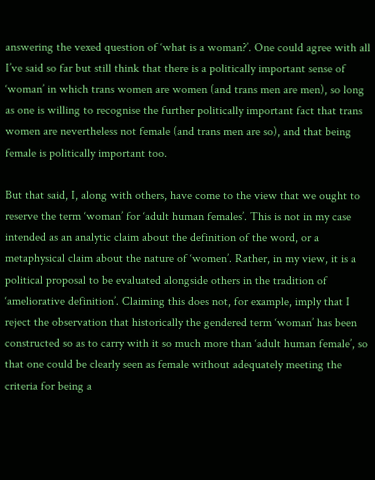answering the vexed question of ‘what is a woman?’. One could agree with all I’ve said so far but still think that there is a politically important sense of ‘woman’ in which trans women are women (and trans men are men), so long as one is willing to recognise the further politically important fact that trans women are nevertheless not female (and trans men are so), and that being female is politically important too.

But that said, I, along with others, have come to the view that we ought to reserve the term ‘woman’ for ‘adult human females’. This is not in my case intended as an analytic claim about the definition of the word, or a metaphysical claim about the nature of ‘women’. Rather, in my view, it is a political proposal to be evaluated alongside others in the tradition of ‘ameliorative definition’. Claiming this does not, for example, imply that I reject the observation that historically the gendered term ‘woman’ has been constructed so as to carry with it so much more than ‘adult human female’, so that one could be clearly seen as female without adequately meeting the criteria for being a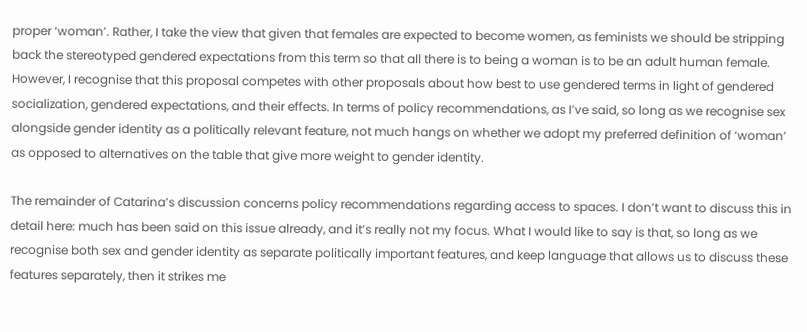proper ‘woman’. Rather, I take the view that given that females are expected to become women, as feminists we should be stripping back the stereotyped gendered expectations from this term so that all there is to being a woman is to be an adult human female. However, I recognise that this proposal competes with other proposals about how best to use gendered terms in light of gendered socialization, gendered expectations, and their effects. In terms of policy recommendations, as I’ve said, so long as we recognise sex alongside gender identity as a politically relevant feature, not much hangs on whether we adopt my preferred definition of ‘woman’ as opposed to alternatives on the table that give more weight to gender identity.

The remainder of Catarina’s discussion concerns policy recommendations regarding access to spaces. I don’t want to discuss this in detail here: much has been said on this issue already, and it’s really not my focus. What I would like to say is that, so long as we recognise both sex and gender identity as separate politically important features, and keep language that allows us to discuss these features separately, then it strikes me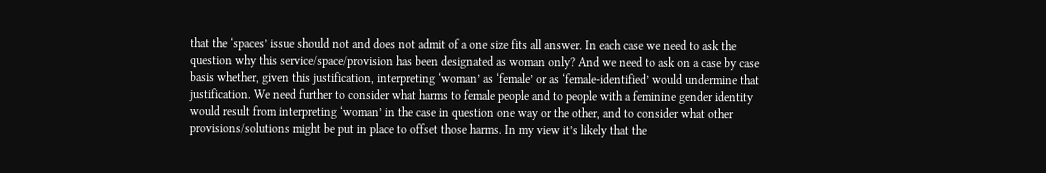that the ‘spaces’ issue should not and does not admit of a one size fits all answer. In each case we need to ask the question why this service/space/provision has been designated as woman only? And we need to ask on a case by case basis whether, given this justification, interpreting ‘woman’ as ‘female’ or as ‘female-identified’ would undermine that justification. We need further to consider what harms to female people and to people with a feminine gender identity would result from interpreting ‘woman’ in the case in question one way or the other, and to consider what other provisions/solutions might be put in place to offset those harms. In my view it’s likely that the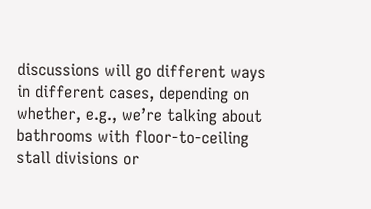discussions will go different ways in different cases, depending on whether, e.g., we’re talking about bathrooms with floor-to-ceiling stall divisions or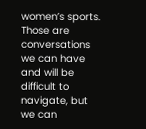women’s sports. Those are conversations we can have and will be difficult to navigate, but we can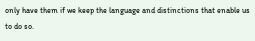only have them if we keep the language and distinctions that enable us to do so.